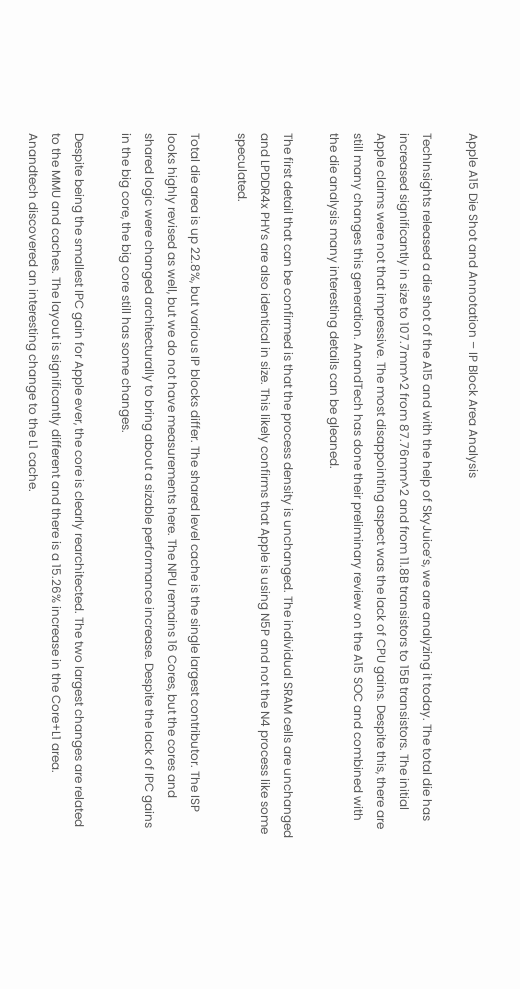Apple A15 Die Shot and Annotation – IP Block Area Analysis

TechInsights released a die shot of the A15 and with the help of SkyJuice’s, we are analyzing it today. The total die has increased significantly in size to 107.7mm^2 from 87.76mm^2 and from 11.8B transistors to 15B transistors. The initial Apple claims were not that impressive. The most disappointing aspect was the lack of CPU gains. Despite this, there are still many changes this generation. AnandTech has done their preliminary review on the A15 SOC and combined with the die analysis many interesting details can be gleaned.

The first detail that can be confirmed is that the process density is unchanged. The individual SRAM cells are unchanged and LPDDR4x PHYs are also identical in size. This likely confirms that Apple is using N5P and not the N4 process like some speculated.

Total die area is up 22.8%, but various IP blocks differ. The shared level cache is the single largest contributor. The ISP looks highly revised as well, but we do not have measurements here. The NPU remains 16 Cores, but the cores and shared logic were changed architecturally to bring about a sizable performance increase. Despite the lack of IPC gains in the big core, the big core still has some changes.

Despite being the smallest IPC gain for Apple ever, the core is clearly rearchitected. The two largest changes are related to the MMU and caches. The layout is significantly different and there is a 15.26% increase in the Core+L1 area. Anandtech discovered an interesting change to the L1 cache.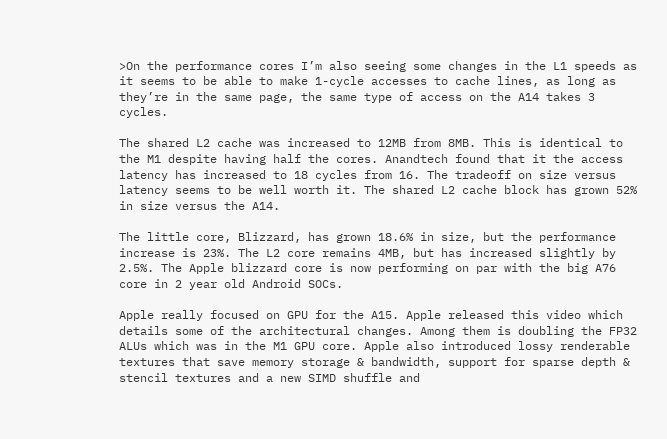>On the performance cores I’m also seeing some changes in the L1 speeds as it seems to be able to make 1-cycle accesses to cache lines, as long as they’re in the same page, the same type of access on the A14 takes 3 cycles.

The shared L2 cache was increased to 12MB from 8MB. This is identical to the M1 despite having half the cores. Anandtech found that it the access latency has increased to 18 cycles from 16. The tradeoff on size versus latency seems to be well worth it. The shared L2 cache block has grown 52% in size versus the A14.

The little core, Blizzard, has grown 18.6% in size, but the performance increase is 23%. The L2 core remains 4MB, but has increased slightly by 2.5%. The Apple blizzard core is now performing on par with the big A76 core in 2 year old Android SOCs.

Apple really focused on GPU for the A15. Apple released this video which details some of the architectural changes. Among them is doubling the FP32 ALUs which was in the M1 GPU core. Apple also introduced lossy renderable textures that save memory storage & bandwidth, support for sparse depth & stencil textures and a new SIMD shuffle and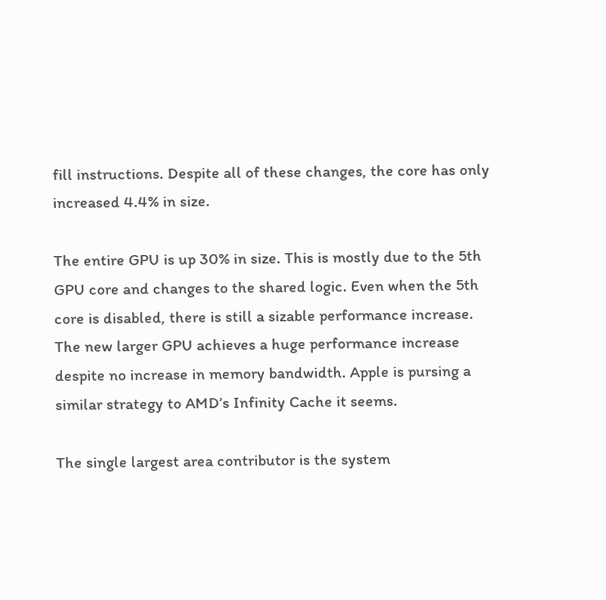fill instructions. Despite all of these changes, the core has only increased 4.4% in size.

The entire GPU is up 30% in size. This is mostly due to the 5th GPU core and changes to the shared logic. Even when the 5th core is disabled, there is still a sizable performance increase. The new larger GPU achieves a huge performance increase despite no increase in memory bandwidth. Apple is pursing a similar strategy to AMD’s Infinity Cache it seems.

The single largest area contributor is the system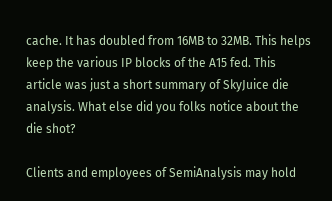cache. It has doubled from 16MB to 32MB. This helps keep the various IP blocks of the A15 fed. This article was just a short summary of SkyJuice die analysis. What else did you folks notice about the die shot?

Clients and employees of SemiAnalysis may hold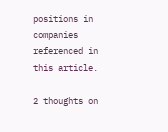positions in companies referenced in this article.

2 thoughts on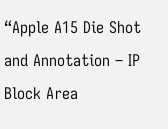“Apple A15 Die Shot and Annotation – IP Block Area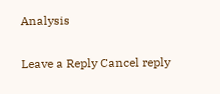Analysis

Leave a Reply Cancel reply